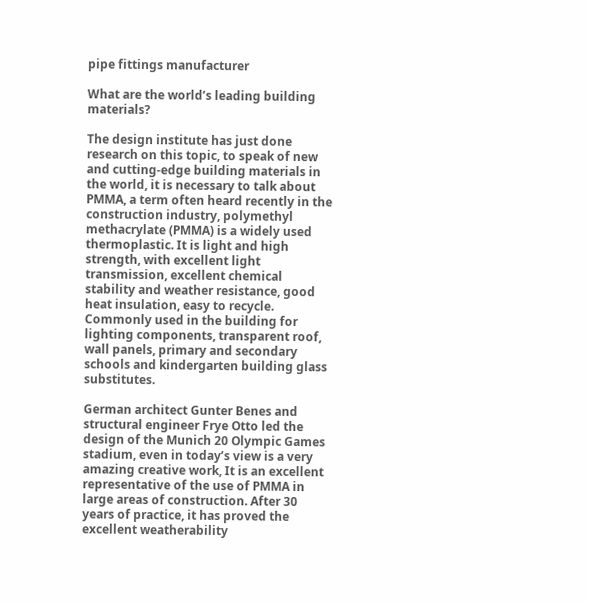pipe fittings manufacturer

What are the world’s leading building materials?

The design institute has just done research on this topic, to speak of new and cutting-edge building materials in the world, it is necessary to talk about PMMA, a term often heard recently in the construction industry, polymethyl methacrylate (PMMA) is a widely used thermoplastic. It is light and high strength, with excellent light transmission, excellent chemical stability and weather resistance, good heat insulation, easy to recycle. Commonly used in the building for lighting components, transparent roof, wall panels, primary and secondary schools and kindergarten building glass substitutes.

German architect Gunter Benes and structural engineer Frye Otto led the design of the Munich 20 Olympic Games stadium, even in today’s view is a very amazing creative work, It is an excellent representative of the use of PMMA in large areas of construction. After 30 years of practice, it has proved the excellent weatherability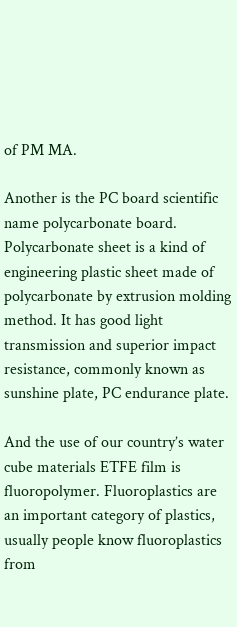of PM MA.

Another is the PC board scientific name polycarbonate board. Polycarbonate sheet is a kind of engineering plastic sheet made of polycarbonate by extrusion molding method. It has good light transmission and superior impact resistance, commonly known as sunshine plate, PC endurance plate.

And the use of our country’s water cube materials ETFE film is fluoropolymer. Fluoroplastics are an important category of plastics, usually people know fluoroplastics from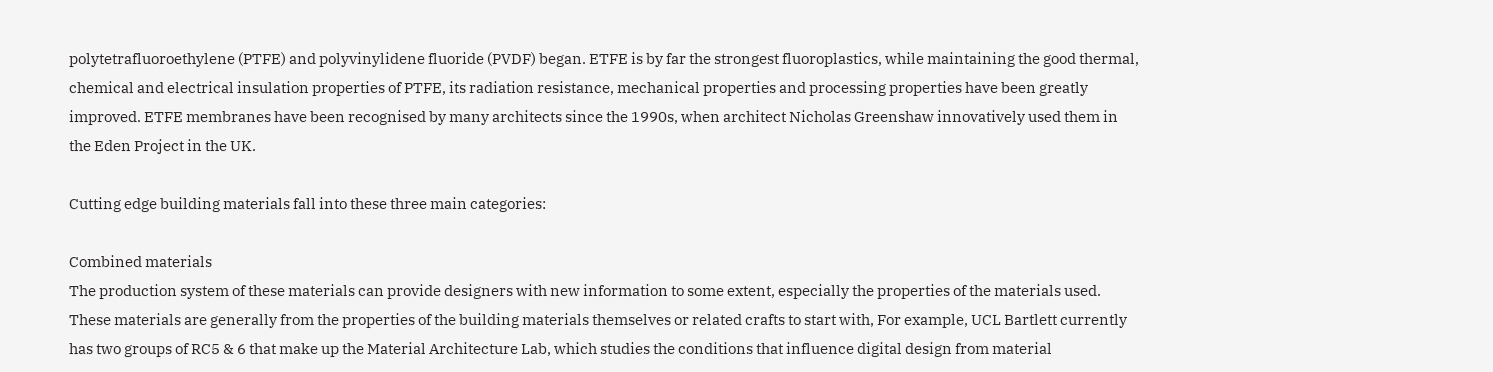polytetrafluoroethylene (PTFE) and polyvinylidene fluoride (PVDF) began. ETFE is by far the strongest fluoroplastics, while maintaining the good thermal, chemical and electrical insulation properties of PTFE, its radiation resistance, mechanical properties and processing properties have been greatly improved. ETFE membranes have been recognised by many architects since the 1990s, when architect Nicholas Greenshaw innovatively used them in the Eden Project in the UK.

Cutting edge building materials fall into these three main categories:

Combined materials
The production system of these materials can provide designers with new information to some extent, especially the properties of the materials used.
These materials are generally from the properties of the building materials themselves or related crafts to start with, For example, UCL Bartlett currently has two groups of RC5 & 6 that make up the Material Architecture Lab, which studies the conditions that influence digital design from material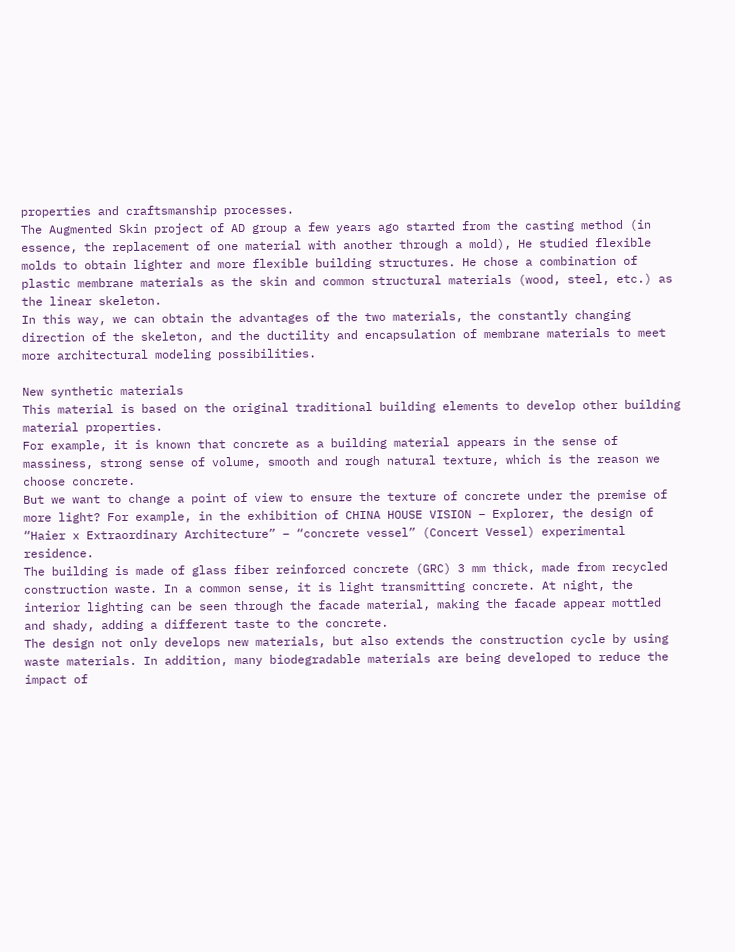properties and craftsmanship processes.
The Augmented Skin project of AD group a few years ago started from the casting method (in essence, the replacement of one material with another through a mold), He studied flexible molds to obtain lighter and more flexible building structures. He chose a combination of plastic membrane materials as the skin and common structural materials (wood, steel, etc.) as the linear skeleton.
In this way, we can obtain the advantages of the two materials, the constantly changing direction of the skeleton, and the ductility and encapsulation of membrane materials to meet more architectural modeling possibilities.

New synthetic materials
This material is based on the original traditional building elements to develop other building material properties.
For example, it is known that concrete as a building material appears in the sense of massiness, strong sense of volume, smooth and rough natural texture, which is the reason we choose concrete.
But we want to change a point of view to ensure the texture of concrete under the premise of more light? For example, in the exhibition of CHINA HOUSE VISION – Explorer, the design of “Haier x Extraordinary Architecture” – “concrete vessel” (Concert Vessel) experimental residence.
The building is made of glass fiber reinforced concrete (GRC) 3 mm thick, made from recycled construction waste. In a common sense, it is light transmitting concrete. At night, the interior lighting can be seen through the facade material, making the facade appear mottled and shady, adding a different taste to the concrete.
The design not only develops new materials, but also extends the construction cycle by using waste materials. In addition, many biodegradable materials are being developed to reduce the impact of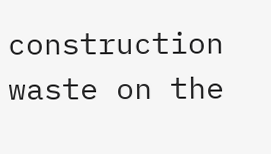construction waste on the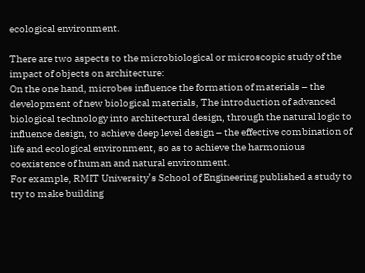ecological environment.

There are two aspects to the microbiological or microscopic study of the impact of objects on architecture:
On the one hand, microbes influence the formation of materials – the development of new biological materials, The introduction of advanced biological technology into architectural design, through the natural logic to influence design, to achieve deep level design – the effective combination of life and ecological environment, so as to achieve the harmonious coexistence of human and natural environment.
For example, RMIT University’s School of Engineering published a study to try to make building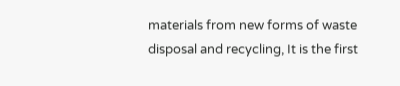materials from new forms of waste disposal and recycling, It is the first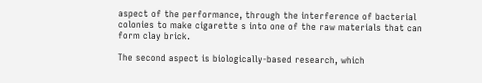aspect of the performance, through the interference of bacterial colonies to make cigarette s into one of the raw materials that can form clay brick.

The second aspect is biologically-based research, which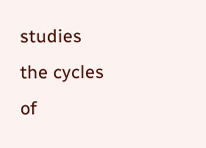studies the cycles of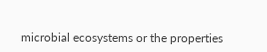microbial ecosystems or the properties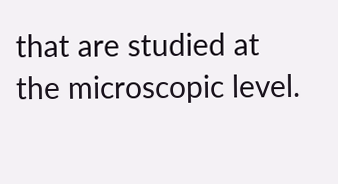that are studied at the microscopic level.